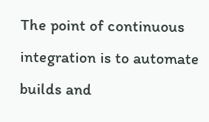The point of continuous integration is to automate builds and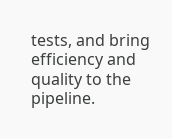tests, and bring efficiency and quality to the pipeline.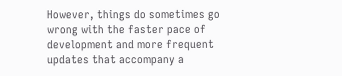However, things do sometimes go wrong with the faster pace of development and more frequent updates that accompany a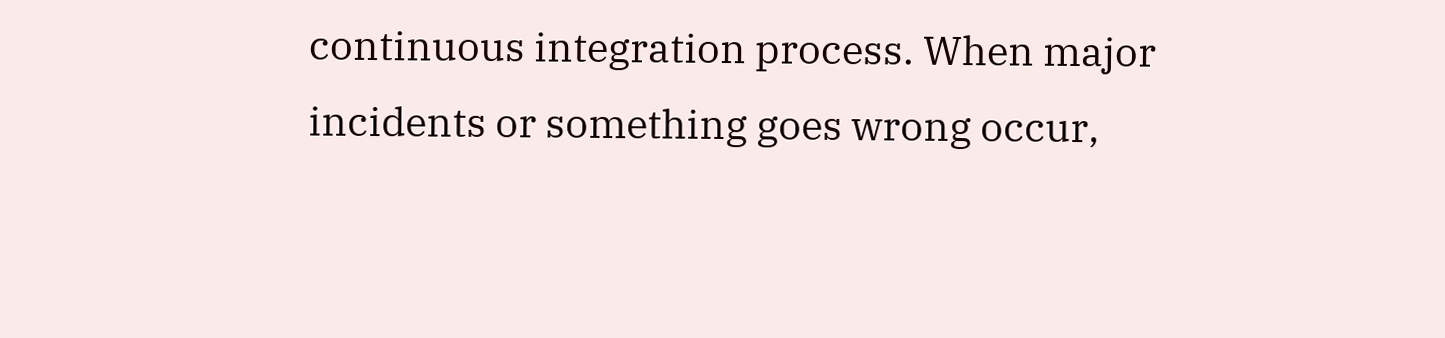continuous integration process. When major incidents or something goes wrong occur,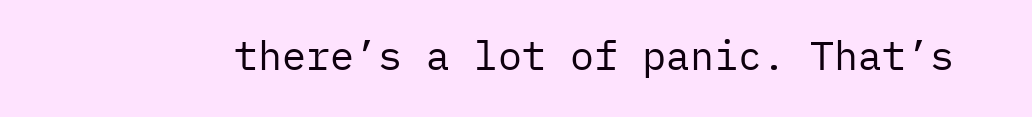there’s a lot of panic. That’s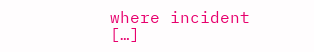where incident […]